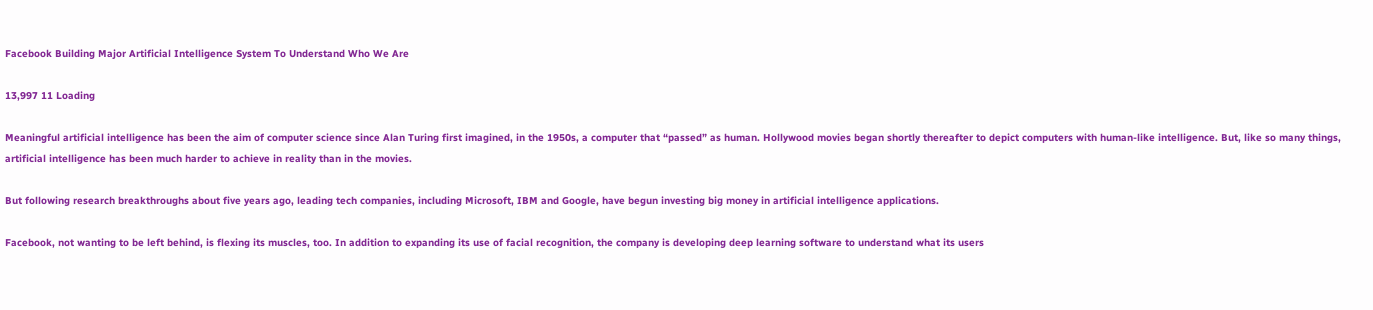Facebook Building Major Artificial Intelligence System To Understand Who We Are

13,997 11 Loading

Meaningful artificial intelligence has been the aim of computer science since Alan Turing first imagined, in the 1950s, a computer that “passed” as human. Hollywood movies began shortly thereafter to depict computers with human-like intelligence. But, like so many things, artificial intelligence has been much harder to achieve in reality than in the movies.

But following research breakthroughs about five years ago, leading tech companies, including Microsoft, IBM and Google, have begun investing big money in artificial intelligence applications.

Facebook, not wanting to be left behind, is flexing its muscles, too. In addition to expanding its use of facial recognition, the company is developing deep learning software to understand what its users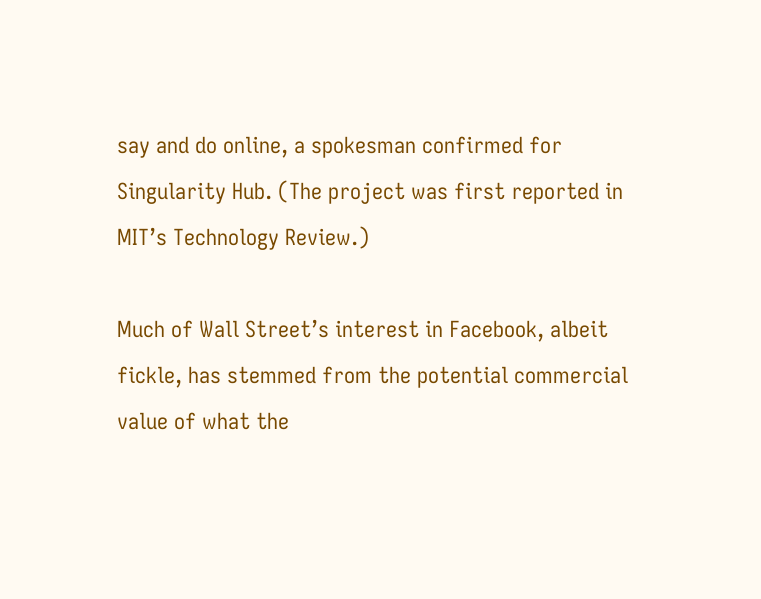say and do online, a spokesman confirmed for Singularity Hub. (The project was first reported in MIT’s Technology Review.)

Much of Wall Street’s interest in Facebook, albeit fickle, has stemmed from the potential commercial value of what the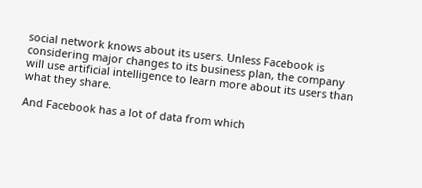social network knows about its users. Unless Facebook is considering major changes to its business plan, the company will use artificial intelligence to learn more about its users than what they share.

And Facebook has a lot of data from which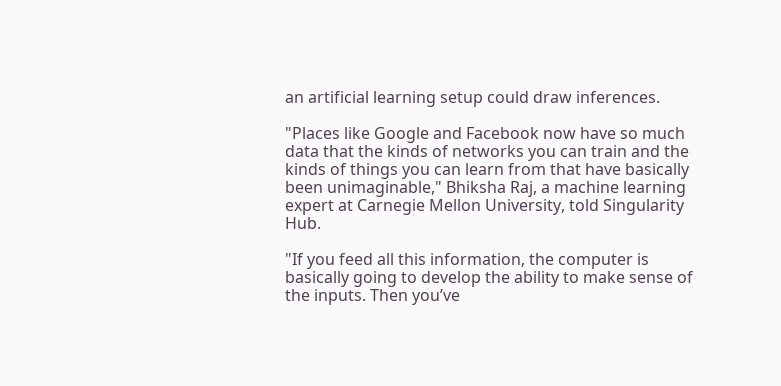an artificial learning setup could draw inferences.

"Places like Google and Facebook now have so much data that the kinds of networks you can train and the kinds of things you can learn from that have basically been unimaginable," Bhiksha Raj, a machine learning expert at Carnegie Mellon University, told Singularity Hub.

"If you feed all this information, the computer is basically going to develop the ability to make sense of the inputs. Then you’ve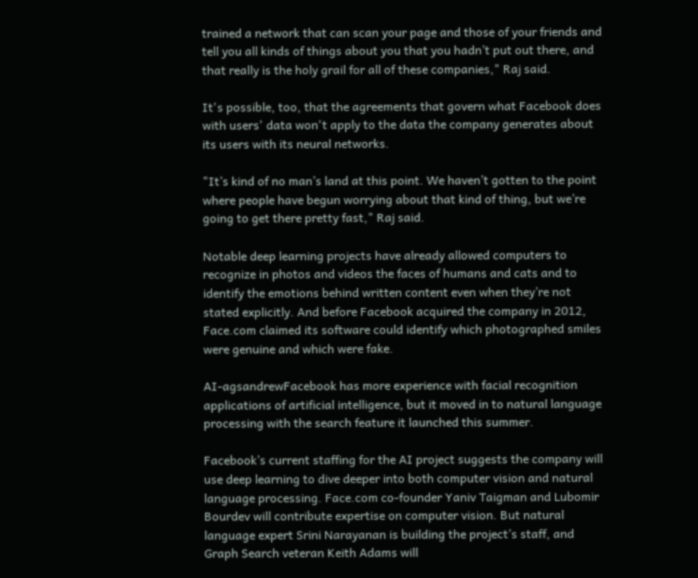trained a network that can scan your page and those of your friends and tell you all kinds of things about you that you hadn’t put out there, and that really is the holy grail for all of these companies," Raj said.

It's possible, too, that the agreements that govern what Facebook does with users' data won't apply to the data the company generates about its users with its neural networks.

"It’s kind of no man’s land at this point. We haven’t gotten to the point where people have begun worrying about that kind of thing, but we’re going to get there pretty fast," Raj said.

Notable deep learning projects have already allowed computers to recognize in photos and videos the faces of humans and cats and to identify the emotions behind written content even when they’re not stated explicitly. And before Facebook acquired the company in 2012, Face.com claimed its software could identify which photographed smiles were genuine and which were fake.

AI-agsandrewFacebook has more experience with facial recognition applications of artificial intelligence, but it moved in to natural language processing with the search feature it launched this summer.

Facebook’s current staffing for the AI project suggests the company will use deep learning to dive deeper into both computer vision and natural language processing. Face.com co-founder Yaniv Taigman and Lubomir Bourdev will contribute expertise on computer vision. But natural language expert Srini Narayanan is building the project’s staff, and Graph Search veteran Keith Adams will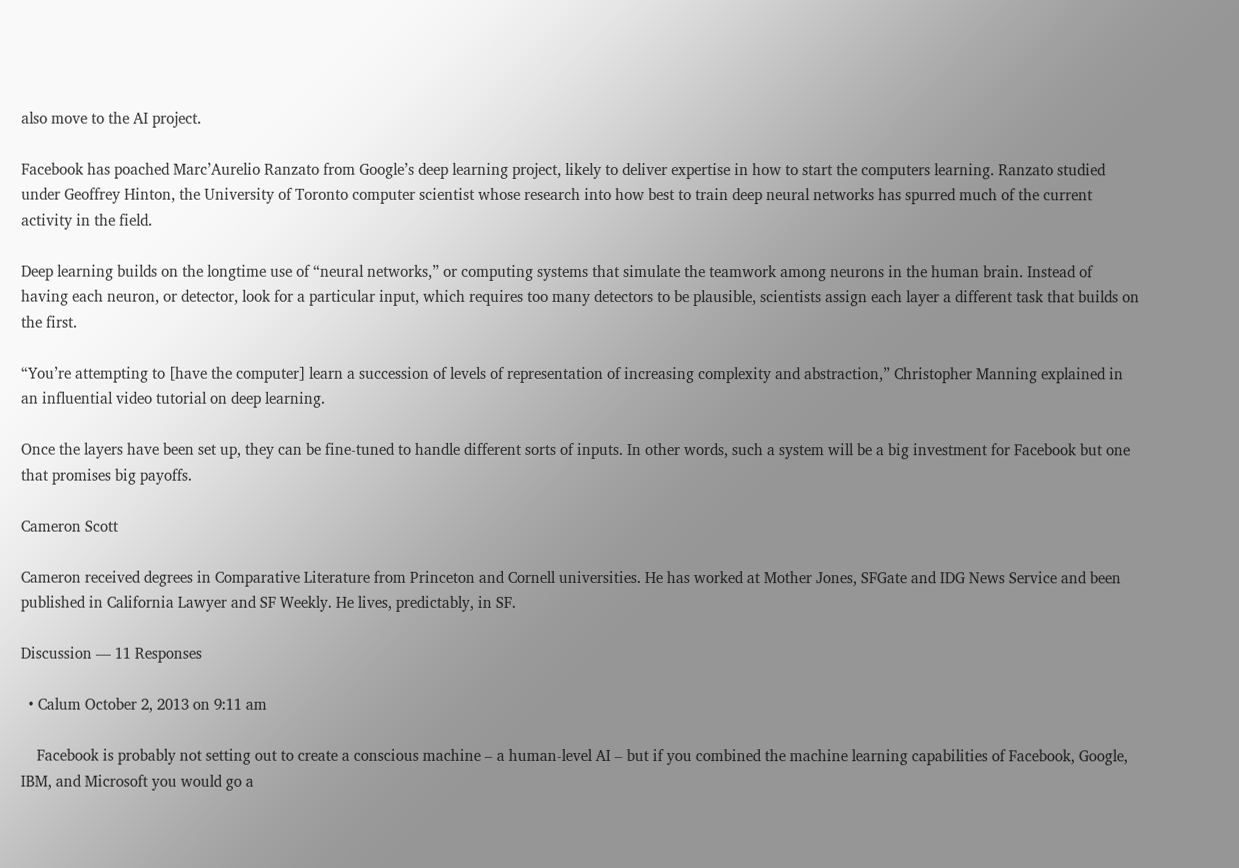also move to the AI project.

Facebook has poached Marc’Aurelio Ranzato from Google’s deep learning project, likely to deliver expertise in how to start the computers learning. Ranzato studied under Geoffrey Hinton, the University of Toronto computer scientist whose research into how best to train deep neural networks has spurred much of the current activity in the field.

Deep learning builds on the longtime use of “neural networks,” or computing systems that simulate the teamwork among neurons in the human brain. Instead of having each neuron, or detector, look for a particular input, which requires too many detectors to be plausible, scientists assign each layer a different task that builds on the first.

“You’re attempting to [have the computer] learn a succession of levels of representation of increasing complexity and abstraction,” Christopher Manning explained in an influential video tutorial on deep learning.

Once the layers have been set up, they can be fine-tuned to handle different sorts of inputs. In other words, such a system will be a big investment for Facebook but one that promises big payoffs.

Cameron Scott

Cameron received degrees in Comparative Literature from Princeton and Cornell universities. He has worked at Mother Jones, SFGate and IDG News Service and been published in California Lawyer and SF Weekly. He lives, predictably, in SF.

Discussion — 11 Responses

  • Calum October 2, 2013 on 9:11 am

    Facebook is probably not setting out to create a conscious machine – a human-level AI – but if you combined the machine learning capabilities of Facebook, Google, IBM, and Microsoft you would go a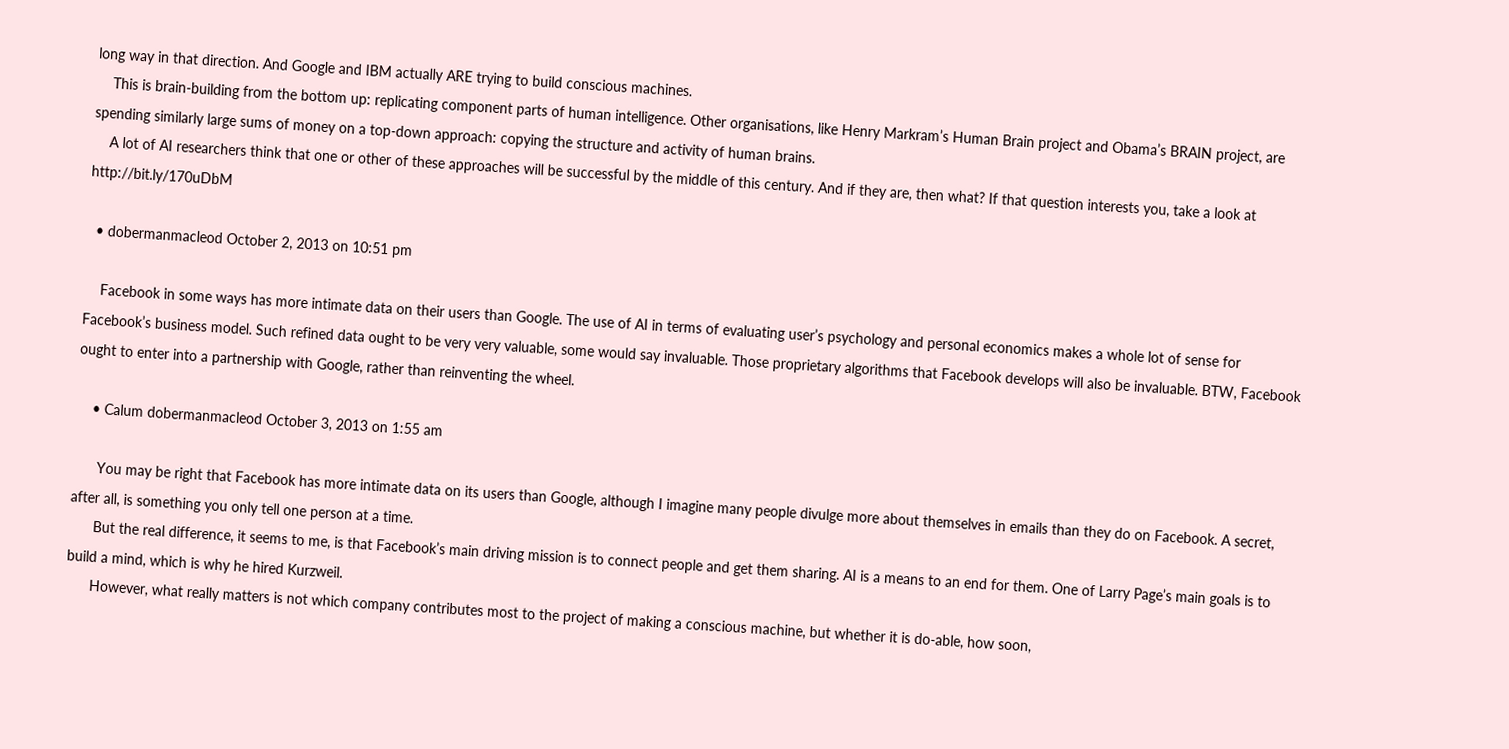long way in that direction. And Google and IBM actually ARE trying to build conscious machines.
    This is brain-building from the bottom up: replicating component parts of human intelligence. Other organisations, like Henry Markram’s Human Brain project and Obama’s BRAIN project, are spending similarly large sums of money on a top-down approach: copying the structure and activity of human brains.
    A lot of AI researchers think that one or other of these approaches will be successful by the middle of this century. And if they are, then what? If that question interests you, take a look at http://bit.ly/170uDbM

  • dobermanmacleod October 2, 2013 on 10:51 pm

    Facebook in some ways has more intimate data on their users than Google. The use of AI in terms of evaluating user’s psychology and personal economics makes a whole lot of sense for Facebook’s business model. Such refined data ought to be very very valuable, some would say invaluable. Those proprietary algorithms that Facebook develops will also be invaluable. BTW, Facebook ought to enter into a partnership with Google, rather than reinventing the wheel.

    • Calum dobermanmacleod October 3, 2013 on 1:55 am

      You may be right that Facebook has more intimate data on its users than Google, although I imagine many people divulge more about themselves in emails than they do on Facebook. A secret, after all, is something you only tell one person at a time.
      But the real difference, it seems to me, is that Facebook’s main driving mission is to connect people and get them sharing. AI is a means to an end for them. One of Larry Page’s main goals is to build a mind, which is why he hired Kurzweil.
      However, what really matters is not which company contributes most to the project of making a conscious machine, but whether it is do-able, how soon,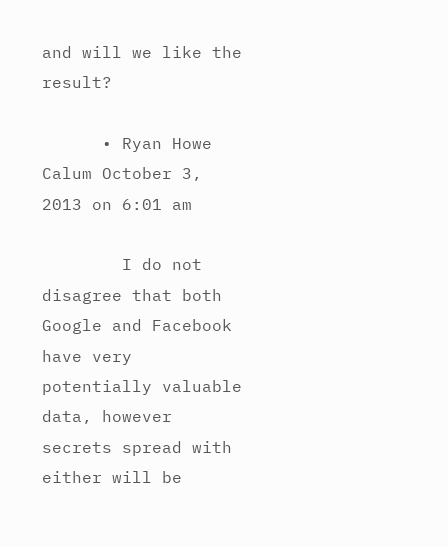and will we like the result?

      • Ryan Howe Calum October 3, 2013 on 6:01 am

        I do not disagree that both Google and Facebook have very potentially valuable data, however secrets spread with either will be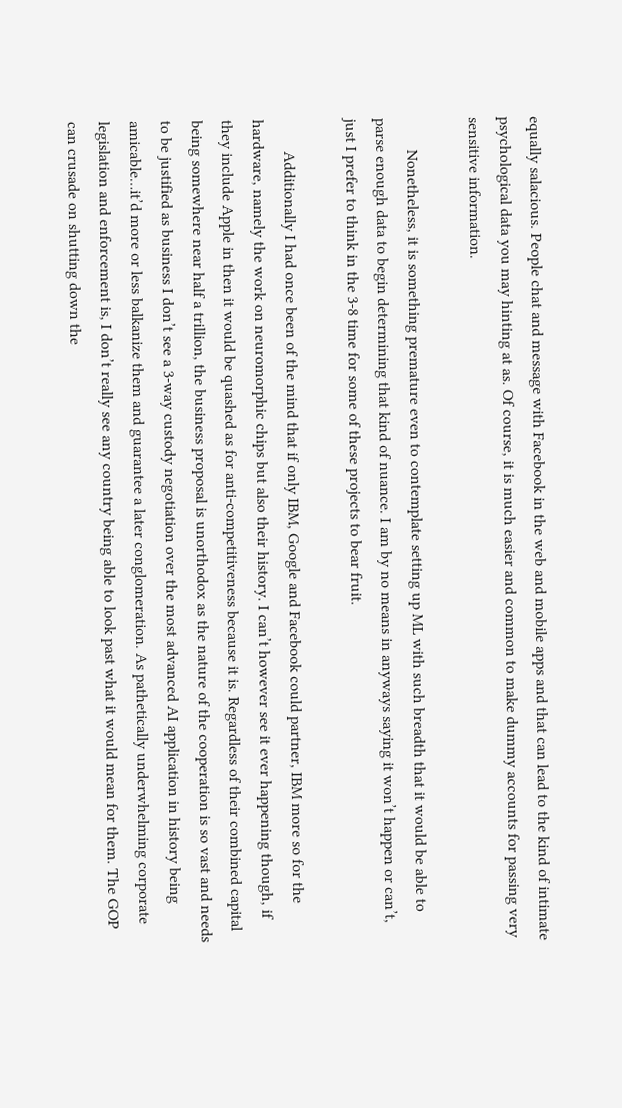equally salacious. People chat and message with Facebook in the web and mobile apps and that can lead to the kind of intimate psychological data you may hinting at as. Of course, it is much easier and common to make dummy accounts for passing very sensitive information.

        Nonetheless, it is something premature even to contemplate setting up ML with such breadth that it would be able to parse enough data to begin determining that kind of nuance. I am by no means in anyways saying it won’t happen or can’t, just I prefer to think in the 3-8 time for some of these projects to bear fruit.

        Additionally I had once been of the mind that if only IBM, Google and Facebook could partner, IBM more so for the hardware, namely the work on neuromorphic chips but also their history. I can’t however see it ever happening though, if they include Apple in then it would be quashed as for anti-competitiveness because it is. Regardless of their combined capital being somewhere near half a trillion, the business proposal is unorthodox as the nature of the cooperation is so vast and needs to be justified as business I don’t see a 3-way custody negotiation over the most advanced AI application in history being amicable…it’d more or less balkanize them and guarantee a later conglomeration. As pathetically underwhelming corporate legislation and enforcement is, I don’t really see any country being able to look past what it would mean for them. The GOP can crusade on shutting down the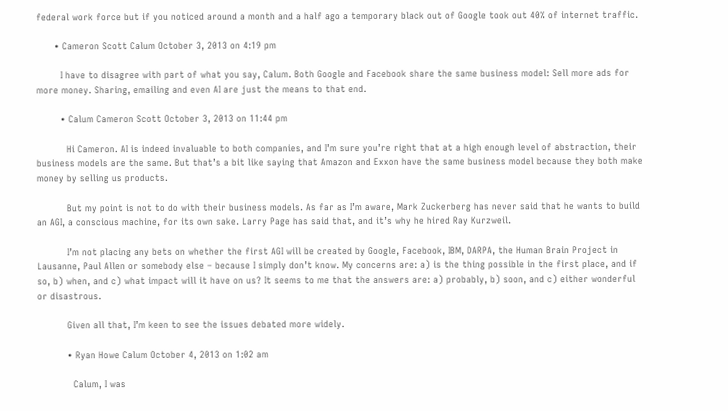federal work force but if you noticed around a month and a half ago a temporary black out of Google took out 40% of internet traffic.

      • Cameron Scott Calum October 3, 2013 on 4:19 pm

        I have to disagree with part of what you say, Calum. Both Google and Facebook share the same business model: Sell more ads for more money. Sharing, emailing and even AI are just the means to that end.

        • Calum Cameron Scott October 3, 2013 on 11:44 pm

          Hi Cameron. AI is indeed invaluable to both companies, and I’m sure you’re right that at a high enough level of abstraction, their business models are the same. But that’s a bit like saying that Amazon and Exxon have the same business model because they both make money by selling us products.

          But my point is not to do with their business models. As far as I’m aware, Mark Zuckerberg has never said that he wants to build an AGI, a conscious machine, for its own sake. Larry Page has said that, and it’s why he hired Ray Kurzweil.

          I’m not placing any bets on whether the first AGI will be created by Google, Facebook, IBM, DARPA, the Human Brain Project in Lausanne, Paul Allen or somebody else – because I simply don’t know. My concerns are: a) is the thing possible in the first place, and if so, b) when, and c) what impact will it have on us? It seems to me that the answers are: a) probably, b) soon, and c) either wonderful or disastrous.

          Given all that, I’m keen to see the issues debated more widely.

          • Ryan Howe Calum October 4, 2013 on 1:02 am

            Calum, I was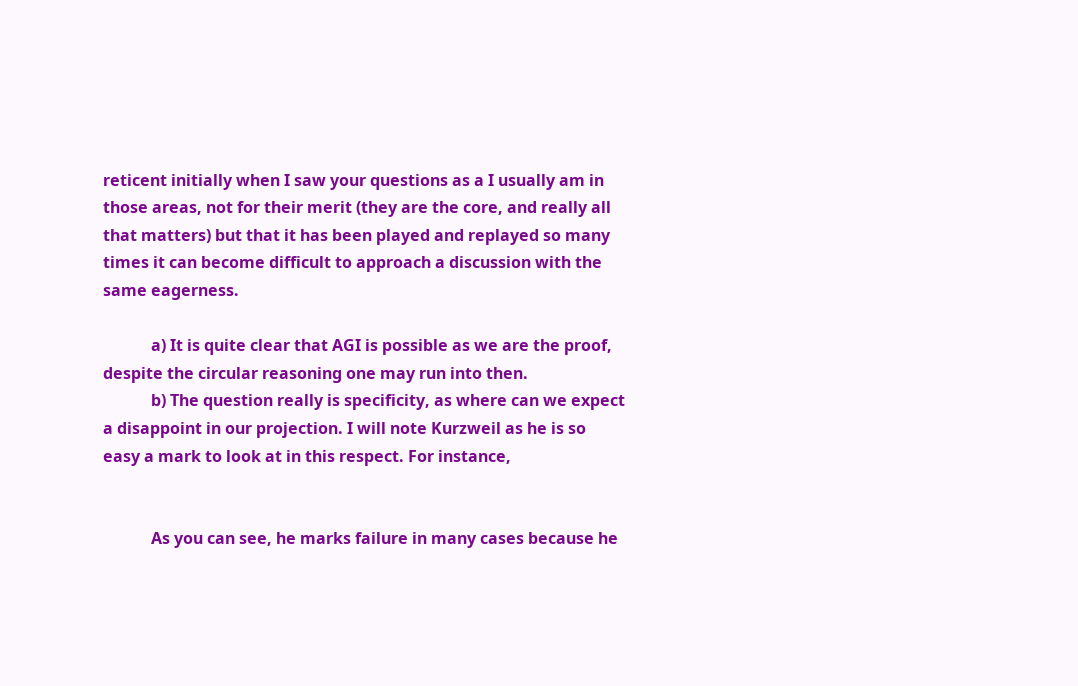reticent initially when I saw your questions as a I usually am in those areas, not for their merit (they are the core, and really all that matters) but that it has been played and replayed so many times it can become difficult to approach a discussion with the same eagerness.

            a) It is quite clear that AGI is possible as we are the proof, despite the circular reasoning one may run into then.
            b) The question really is specificity, as where can we expect a disappoint in our projection. I will note Kurzweil as he is so easy a mark to look at in this respect. For instance,


            As you can see, he marks failure in many cases because he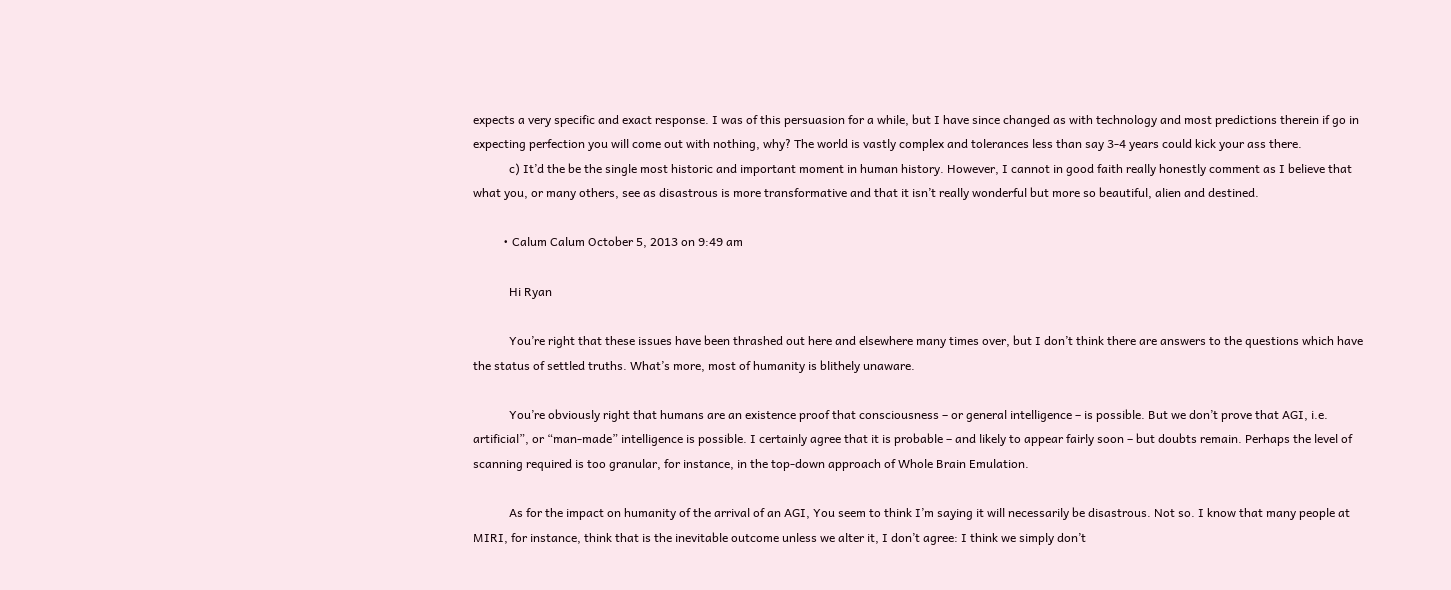expects a very specific and exact response. I was of this persuasion for a while, but I have since changed as with technology and most predictions therein if go in expecting perfection you will come out with nothing, why? The world is vastly complex and tolerances less than say 3-4 years could kick your ass there.
            c) It’d the be the single most historic and important moment in human history. However, I cannot in good faith really honestly comment as I believe that what you, or many others, see as disastrous is more transformative and that it isn’t really wonderful but more so beautiful, alien and destined.

          • Calum Calum October 5, 2013 on 9:49 am

            Hi Ryan

            You’re right that these issues have been thrashed out here and elsewhere many times over, but I don’t think there are answers to the questions which have the status of settled truths. What’s more, most of humanity is blithely unaware.

            You’re obviously right that humans are an existence proof that consciousness – or general intelligence – is possible. But we don’t prove that AGI, i.e. artificial”, or “man-made” intelligence is possible. I certainly agree that it is probable – and likely to appear fairly soon – but doubts remain. Perhaps the level of scanning required is too granular, for instance, in the top-down approach of Whole Brain Emulation.

            As for the impact on humanity of the arrival of an AGI, You seem to think I’m saying it will necessarily be disastrous. Not so. I know that many people at MIRI, for instance, think that is the inevitable outcome unless we alter it, I don’t agree: I think we simply don’t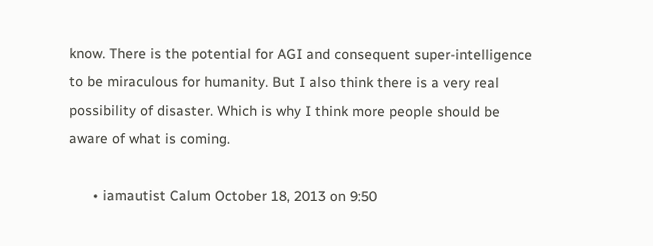know. There is the potential for AGI and consequent super-intelligence to be miraculous for humanity. But I also think there is a very real possibility of disaster. Which is why I think more people should be aware of what is coming.

      • iamautist Calum October 18, 2013 on 9:50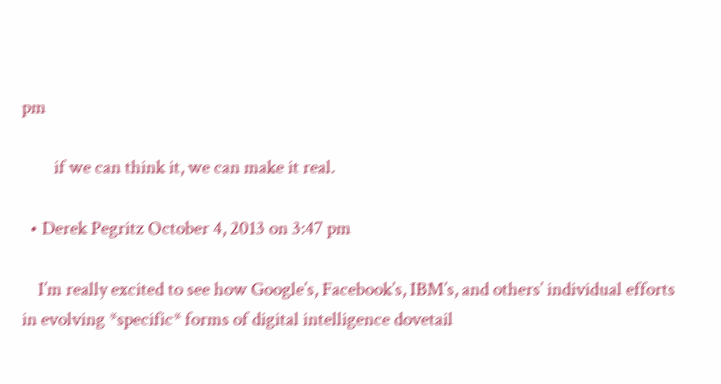pm

        if we can think it, we can make it real.

  • Derek Pegritz October 4, 2013 on 3:47 pm

    I’m really excited to see how Google’s, Facebook’s, IBM’s, and others’ individual efforts in evolving *specific* forms of digital intelligence dovetail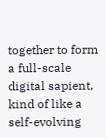together to form a full-scale digital sapient, kind of like a self-evolving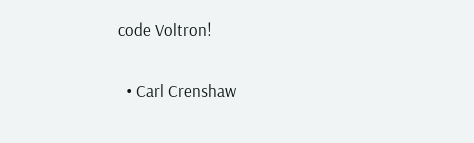code Voltron!

  • Carl Crenshaw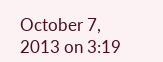October 7, 2013 on 3:19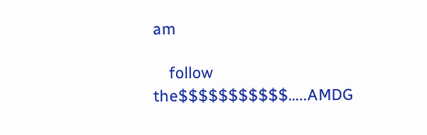am

    follow the$$$$$$$$$$$…..AMDG